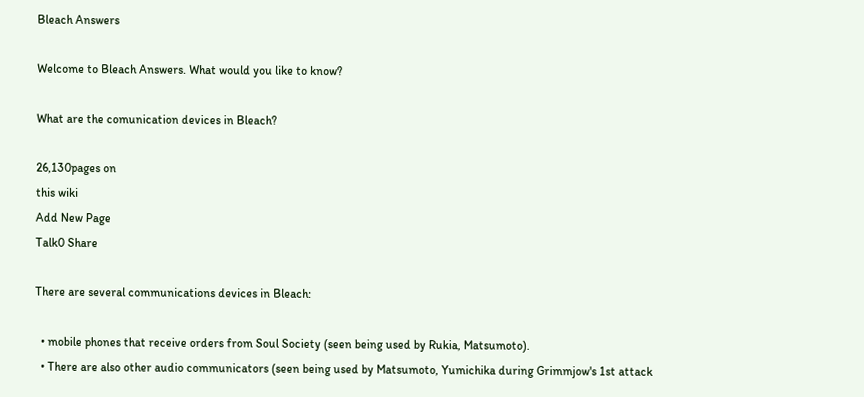Bleach Answers

Welcome to Bleach Answers. What would you like to know?

What are the comunication devices in Bleach?

26,130pages on
this wiki
Add New Page
Talk0 Share

There are several communications devices in Bleach:

  • mobile phones that receive orders from Soul Society (seen being used by Rukia, Matsumoto).
  • There are also other audio communicators (seen being used by Matsumoto, Yumichika during Grimmjow's 1st attack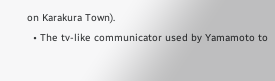on Karakura Town).
  • The tv-like communicator used by Yamamoto to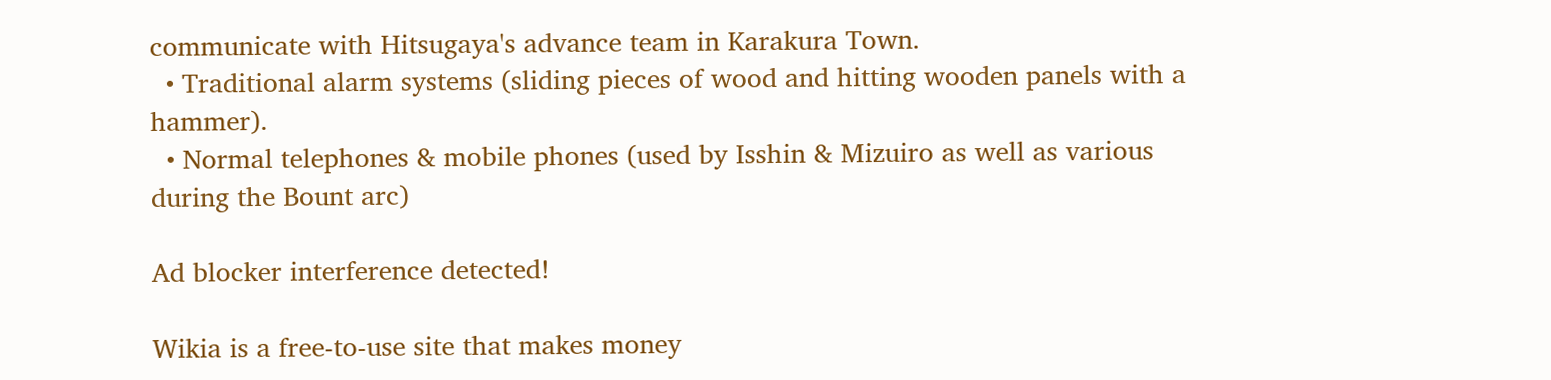communicate with Hitsugaya's advance team in Karakura Town.
  • Traditional alarm systems (sliding pieces of wood and hitting wooden panels with a hammer).
  • Normal telephones & mobile phones (used by Isshin & Mizuiro as well as various during the Bount arc)

Ad blocker interference detected!

Wikia is a free-to-use site that makes money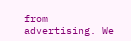from advertising. We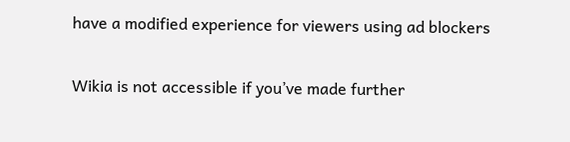have a modified experience for viewers using ad blockers

Wikia is not accessible if you’ve made further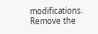modifications. Remove the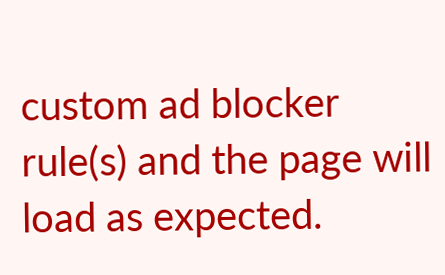custom ad blocker rule(s) and the page will load as expected.